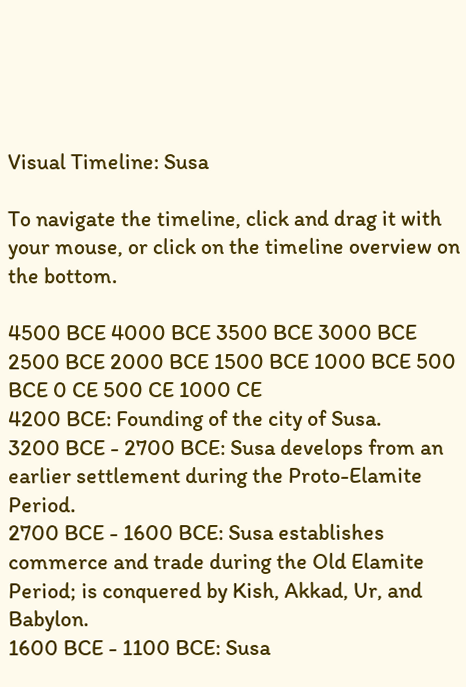Visual Timeline: Susa

To navigate the timeline, click and drag it with your mouse, or click on the timeline overview on the bottom.

4500 BCE 4000 BCE 3500 BCE 3000 BCE 2500 BCE 2000 BCE 1500 BCE 1000 BCE 500 BCE 0 CE 500 CE 1000 CE
4200 BCE: Founding of the city of Susa.
3200 BCE - 2700 BCE: Susa develops from an earlier settlement during the Proto-Elamite Period.
2700 BCE - 1600 BCE: Susa establishes commerce and trade during the Old Elamite Period; is conquered by Kish, Akkad, Ur, and Babylon.
1600 BCE - 1100 BCE: Susa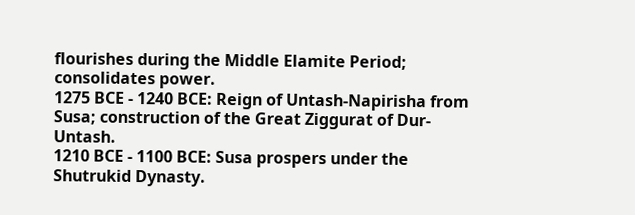flourishes during the Middle Elamite Period; consolidates power.
1275 BCE - 1240 BCE: Reign of Untash-Napirisha from Susa; construction of the Great Ziggurat of Dur-Untash.
1210 BCE - 1100 BCE: Susa prospers under the Shutrukid Dynasty.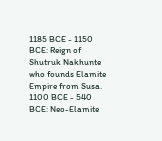1185 BCE - 1150 BCE: Reign of Shutruk Nakhunte who founds Elamite Empire from Susa.
1100 BCE - 540 BCE: Neo-Elamite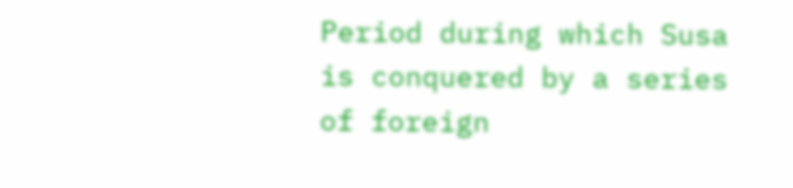Period during which Susa is conquered by a series of foreign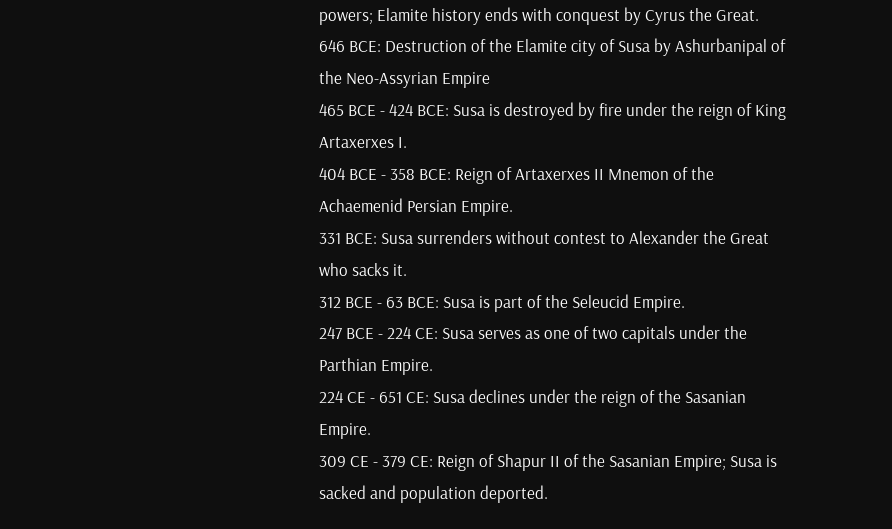powers; Elamite history ends with conquest by Cyrus the Great.
646 BCE: Destruction of the Elamite city of Susa by Ashurbanipal of the Neo-Assyrian Empire
465 BCE - 424 BCE: Susa is destroyed by fire under the reign of King Artaxerxes I.
404 BCE - 358 BCE: Reign of Artaxerxes II Mnemon of the Achaemenid Persian Empire.
331 BCE: Susa surrenders without contest to Alexander the Great who sacks it.
312 BCE - 63 BCE: Susa is part of the Seleucid Empire.
247 BCE - 224 CE: Susa serves as one of two capitals under the Parthian Empire.
224 CE - 651 CE: Susa declines under the reign of the Sasanian Empire.
309 CE - 379 CE: Reign of Shapur II of the Sasanian Empire; Susa is sacked and population deported.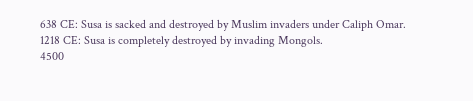638 CE: Susa is sacked and destroyed by Muslim invaders under Caliph Omar.
1218 CE: Susa is completely destroyed by invading Mongols.
4500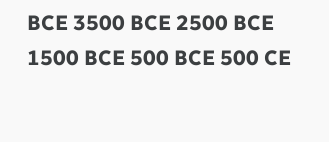BCE 3500 BCE 2500 BCE 1500 BCE 500 BCE 500 CE